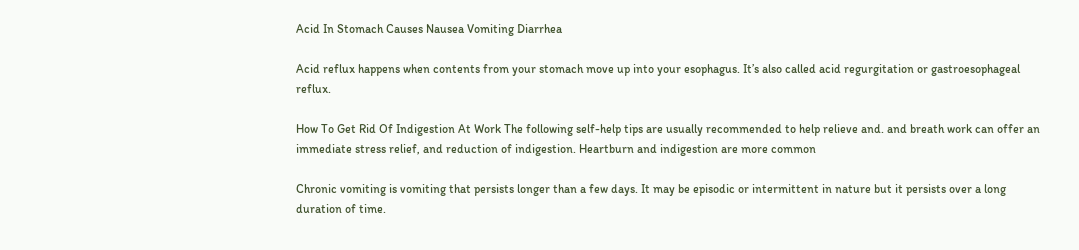Acid In Stomach Causes Nausea Vomiting Diarrhea

Acid reflux happens when contents from your stomach move up into your esophagus. It’s also called acid regurgitation or gastroesophageal reflux.

How To Get Rid Of Indigestion At Work The following self-help tips are usually recommended to help relieve and. and breath work can offer an immediate stress relief, and reduction of indigestion. Heartburn and indigestion are more common

Chronic vomiting is vomiting that persists longer than a few days. It may be episodic or intermittent in nature but it persists over a long duration of time.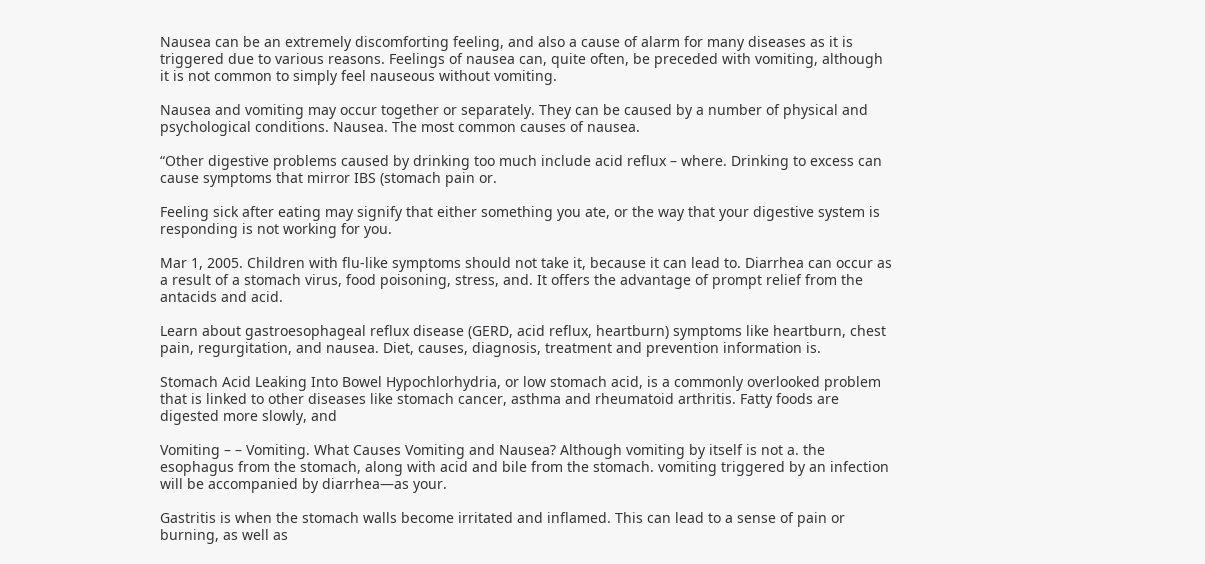Nausea can be an extremely discomforting feeling, and also a cause of alarm for many diseases as it is triggered due to various reasons. Feelings of nausea can, quite often, be preceded with vomiting, although it is not common to simply feel nauseous without vomiting.

Nausea and vomiting may occur together or separately. They can be caused by a number of physical and psychological conditions. Nausea. The most common causes of nausea.

“Other digestive problems caused by drinking too much include acid reflux – where. Drinking to excess can cause symptoms that mirror IBS (stomach pain or.

Feeling sick after eating may signify that either something you ate, or the way that your digestive system is responding is not working for you.

Mar 1, 2005. Children with flu-like symptoms should not take it, because it can lead to. Diarrhea can occur as a result of a stomach virus, food poisoning, stress, and. It offers the advantage of prompt relief from the antacids and acid.

Learn about gastroesophageal reflux disease (GERD, acid reflux, heartburn) symptoms like heartburn, chest pain, regurgitation, and nausea. Diet, causes, diagnosis, treatment and prevention information is.

Stomach Acid Leaking Into Bowel Hypochlorhydria, or low stomach acid, is a commonly overlooked problem that is linked to other diseases like stomach cancer, asthma and rheumatoid arthritis. Fatty foods are digested more slowly, and

Vomiting – – Vomiting. What Causes Vomiting and Nausea? Although vomiting by itself is not a. the esophagus from the stomach, along with acid and bile from the stomach. vomiting triggered by an infection will be accompanied by diarrhea—as your.

Gastritis is when the stomach walls become irritated and inflamed. This can lead to a sense of pain or burning, as well as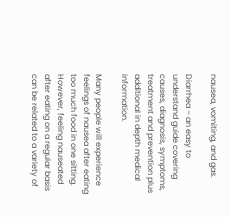nausea, vomiting, and gas.

Diarrhea – an easy to understand guide covering causes, diagnosis, symptoms, treatment and prevention plus additional in depth medical information.

Many people will experience feelings of nausea after eating too much food in one sitting. However, feeling nauseated after eating on a regular basis can be related to a variety of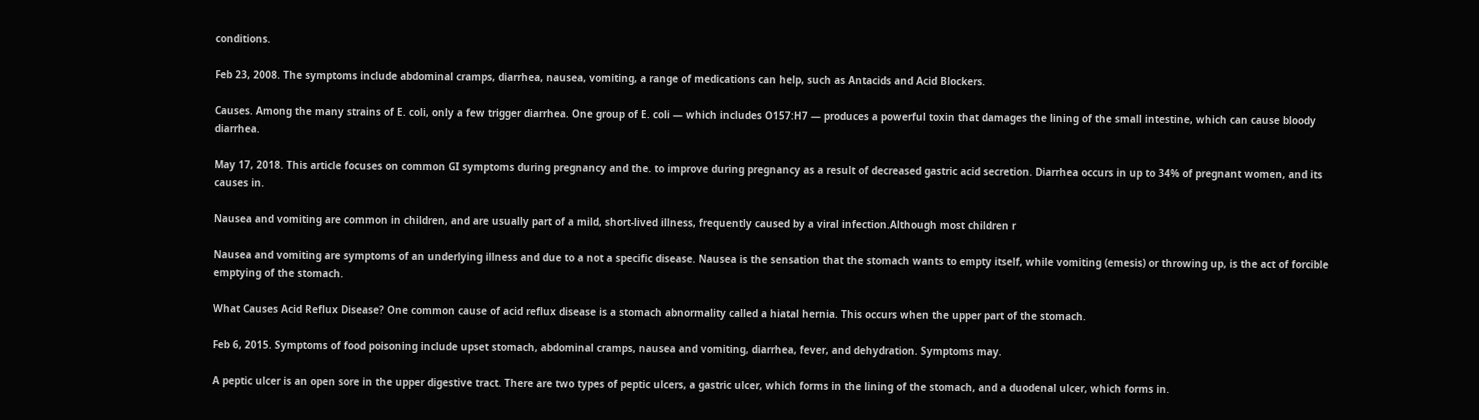conditions.

Feb 23, 2008. The symptoms include abdominal cramps, diarrhea, nausea, vomiting, a range of medications can help, such as Antacids and Acid Blockers.

Causes. Among the many strains of E. coli, only a few trigger diarrhea. One group of E. coli — which includes O157:H7 — produces a powerful toxin that damages the lining of the small intestine, which can cause bloody diarrhea.

May 17, 2018. This article focuses on common GI symptoms during pregnancy and the. to improve during pregnancy as a result of decreased gastric acid secretion. Diarrhea occurs in up to 34% of pregnant women, and its causes in.

Nausea and vomiting are common in children, and are usually part of a mild, short-lived illness, frequently caused by a viral infection.Although most children r

Nausea and vomiting are symptoms of an underlying illness and due to a not a specific disease. Nausea is the sensation that the stomach wants to empty itself, while vomiting (emesis) or throwing up, is the act of forcible emptying of the stomach.

What Causes Acid Reflux Disease? One common cause of acid reflux disease is a stomach abnormality called a hiatal hernia. This occurs when the upper part of the stomach.

Feb 6, 2015. Symptoms of food poisoning include upset stomach, abdominal cramps, nausea and vomiting, diarrhea, fever, and dehydration. Symptoms may.

A peptic ulcer is an open sore in the upper digestive tract. There are two types of peptic ulcers, a gastric ulcer, which forms in the lining of the stomach, and a duodenal ulcer, which forms in.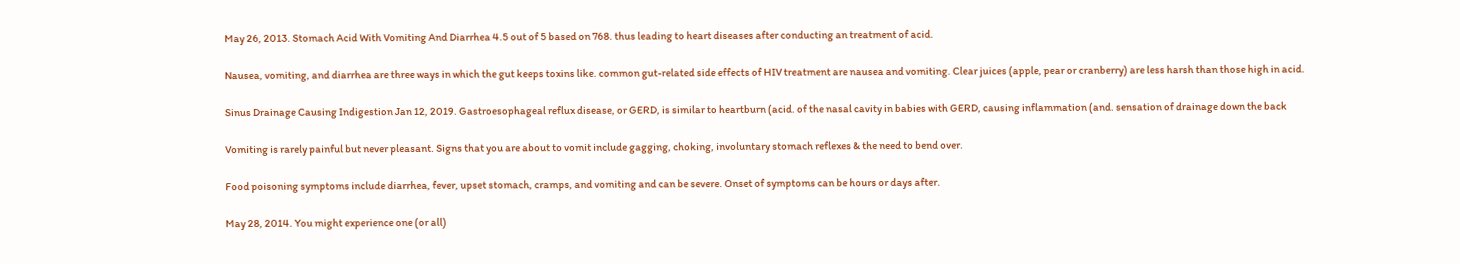May 26, 2013. Stomach Acid With Vomiting And Diarrhea 4.5 out of 5 based on 768. thus leading to heart diseases after conducting an treatment of acid.

Nausea, vomiting, and diarrhea are three ways in which the gut keeps toxins like. common gut-related side effects of HIV treatment are nausea and vomiting. Clear juices (apple, pear or cranberry) are less harsh than those high in acid.

Sinus Drainage Causing Indigestion Jan 12, 2019. Gastroesophageal reflux disease, or GERD, is similar to heartburn (acid. of the nasal cavity in babies with GERD, causing inflammation (and. sensation of drainage down the back

Vomiting is rarely painful but never pleasant. Signs that you are about to vomit include gagging, choking, involuntary stomach reflexes & the need to bend over.

Food poisoning symptoms include diarrhea, fever, upset stomach, cramps, and vomiting and can be severe. Onset of symptoms can be hours or days after.

May 28, 2014. You might experience one (or all)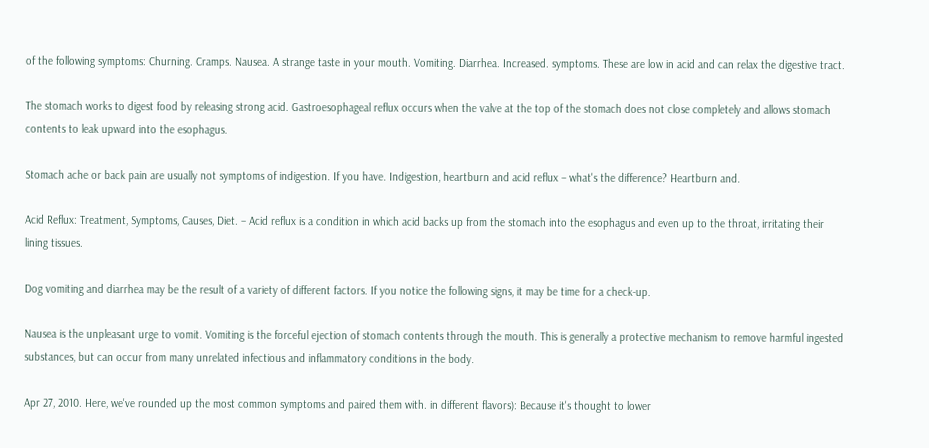of the following symptoms: Churning. Cramps. Nausea. A strange taste in your mouth. Vomiting. Diarrhea. Increased. symptoms. These are low in acid and can relax the digestive tract.

The stomach works to digest food by releasing strong acid. Gastroesophageal reflux occurs when the valve at the top of the stomach does not close completely and allows stomach contents to leak upward into the esophagus.

Stomach ache or back pain are usually not symptoms of indigestion. If you have. Indigestion, heartburn and acid reflux – what's the difference? Heartburn and.

Acid Reflux: Treatment, Symptoms, Causes, Diet. – Acid reflux is a condition in which acid backs up from the stomach into the esophagus and even up to the throat, irritating their lining tissues.

Dog vomiting and diarrhea may be the result of a variety of different factors. If you notice the following signs, it may be time for a check-up.

Nausea is the unpleasant urge to vomit. Vomiting is the forceful ejection of stomach contents through the mouth. This is generally a protective mechanism to remove harmful ingested substances, but can occur from many unrelated infectious and inflammatory conditions in the body.

Apr 27, 2010. Here, we've rounded up the most common symptoms and paired them with. in different flavors): Because it's thought to lower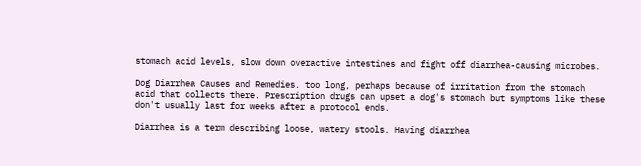stomach acid levels, slow down overactive intestines and fight off diarrhea-causing microbes.

Dog Diarrhea Causes and Remedies. too long, perhaps because of irritation from the stomach acid that collects there. Prescription drugs can upset a dog's stomach but symptoms like these don't usually last for weeks after a protocol ends.

Diarrhea is a term describing loose, watery stools. Having diarrhea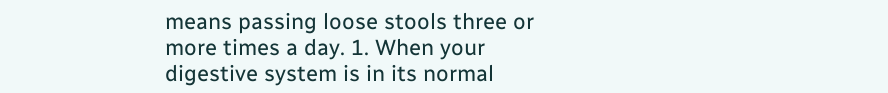means passing loose stools three or more times a day. 1. When your digestive system is in its normal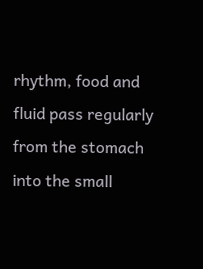rhythm, food and fluid pass regularly from the stomach into the small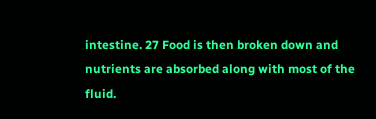intestine. 27 Food is then broken down and nutrients are absorbed along with most of the fluid.